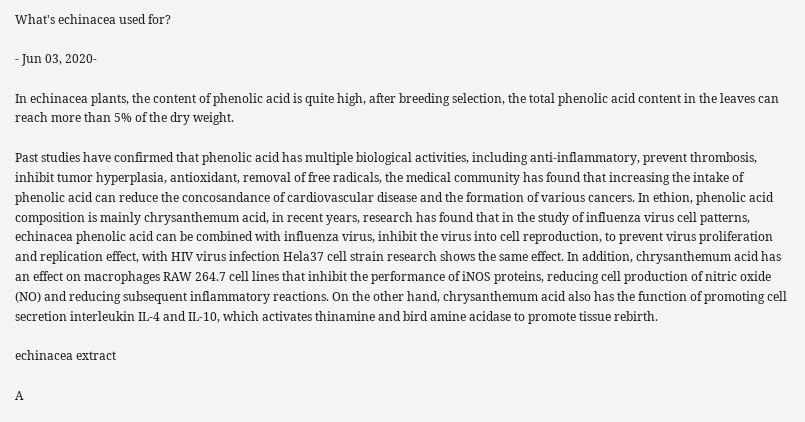What's echinacea used for?

- Jun 03, 2020-

In echinacea plants, the content of phenolic acid is quite high, after breeding selection, the total phenolic acid content in the leaves can reach more than 5% of the dry weight.

Past studies have confirmed that phenolic acid has multiple biological activities, including anti-inflammatory, prevent thrombosis, inhibit tumor hyperplasia, antioxidant, removal of free radicals, the medical community has found that increasing the intake of phenolic acid can reduce the concosandance of cardiovascular disease and the formation of various cancers. In ethion, phenolic acid composition is mainly chrysanthemum acid, in recent years, research has found that in the study of influenza virus cell patterns, echinacea phenolic acid can be combined with influenza virus, inhibit the virus into cell reproduction, to prevent virus proliferation and replication effect, with HIV virus infection Hela37 cell strain research shows the same effect. In addition, chrysanthemum acid has an effect on macrophages RAW 264.7 cell lines that inhibit the performance of iNOS proteins, reducing cell production of nitric oxide (NO) and reducing subsequent inflammatory reactions. On the other hand, chrysanthemum acid also has the function of promoting cell secretion interleukin IL-4 and IL-10, which activates thinamine and bird amine acidase to promote tissue rebirth.

echinacea extract

A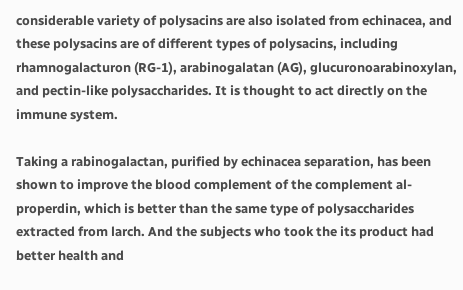considerable variety of polysacins are also isolated from echinacea, and these polysacins are of different types of polysacins, including rhamnogalacturon (RG-1), arabinogalatan (AG), glucuronoarabinoxylan, and pectin-like polysaccharides. It is thought to act directly on the immune system.

Taking a rabinogalactan, purified by echinacea separation, has been shown to improve the blood complement of the complement al-properdin, which is better than the same type of polysaccharides extracted from larch. And the subjects who took the its product had better health and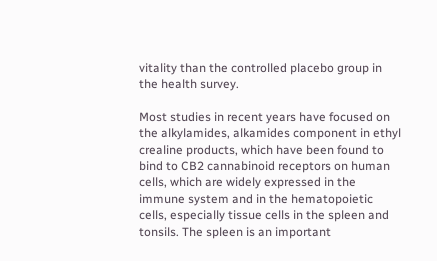vitality than the controlled placebo group in the health survey.

Most studies in recent years have focused on the alkylamides, alkamides component in ethyl crealine products, which have been found to bind to CB2 cannabinoid receptors on human cells, which are widely expressed in the immune system and in the hematopoietic cells, especially tissue cells in the spleen and tonsils. The spleen is an important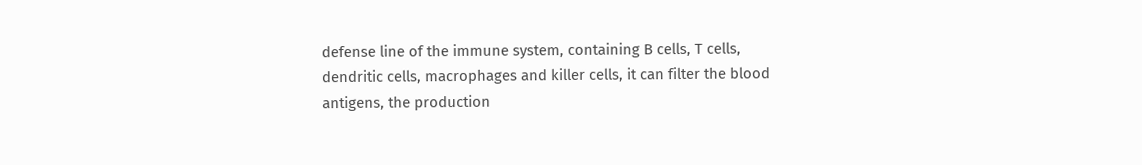defense line of the immune system, containing B cells, T cells, dendritic cells, macrophages and killer cells, it can filter the blood antigens, the production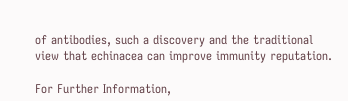of antibodies, such a discovery and the traditional view that echinacea can improve immunity reputation.

For Further Information,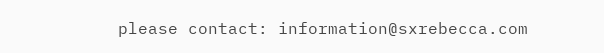please contact: information@sxrebecca.com